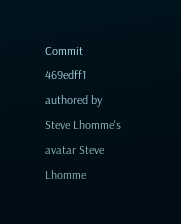Commit 469edff1 authored by Steve Lhomme's avatar Steve Lhomme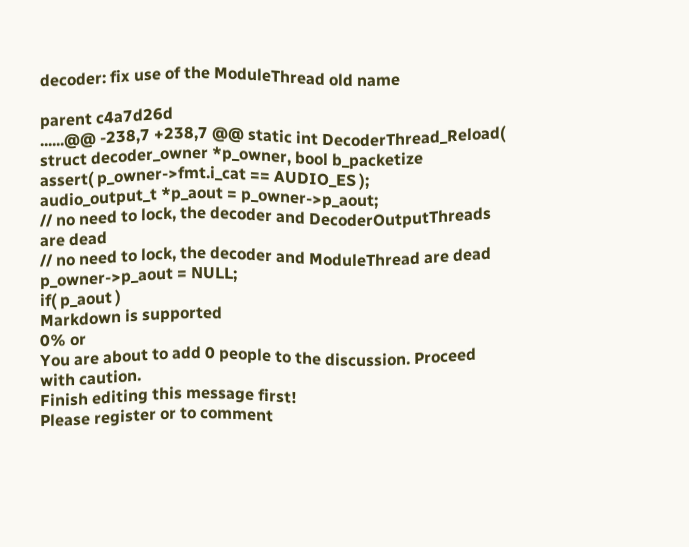decoder: fix use of the ModuleThread old name

parent c4a7d26d
......@@ -238,7 +238,7 @@ static int DecoderThread_Reload( struct decoder_owner *p_owner, bool b_packetize
assert( p_owner->fmt.i_cat == AUDIO_ES );
audio_output_t *p_aout = p_owner->p_aout;
// no need to lock, the decoder and DecoderOutputThreads are dead
// no need to lock, the decoder and ModuleThread are dead
p_owner->p_aout = NULL;
if( p_aout )
Markdown is supported
0% or
You are about to add 0 people to the discussion. Proceed with caution.
Finish editing this message first!
Please register or to comment